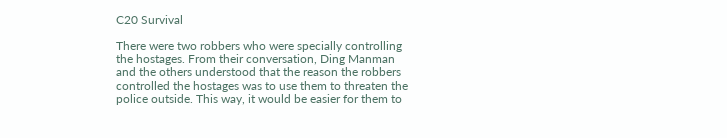C20 Survival

There were two robbers who were specially controlling the hostages. From their conversation, Ding Manman and the others understood that the reason the robbers controlled the hostages was to use them to threaten the police outside. This way, it would be easier for them to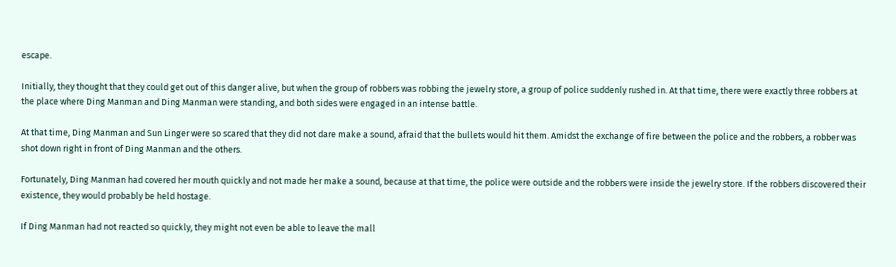escape.

Initially, they thought that they could get out of this danger alive, but when the group of robbers was robbing the jewelry store, a group of police suddenly rushed in. At that time, there were exactly three robbers at the place where Ding Manman and Ding Manman were standing, and both sides were engaged in an intense battle.

At that time, Ding Manman and Sun Linger were so scared that they did not dare make a sound, afraid that the bullets would hit them. Amidst the exchange of fire between the police and the robbers, a robber was shot down right in front of Ding Manman and the others.

Fortunately, Ding Manman had covered her mouth quickly and not made her make a sound, because at that time, the police were outside and the robbers were inside the jewelry store. If the robbers discovered their existence, they would probably be held hostage.

If Ding Manman had not reacted so quickly, they might not even be able to leave the mall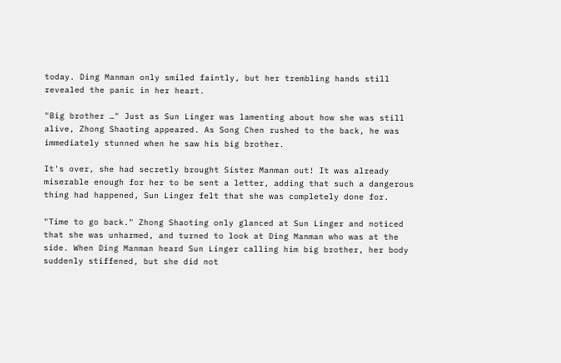today. Ding Manman only smiled faintly, but her trembling hands still revealed the panic in her heart.

"Big brother …" Just as Sun Linger was lamenting about how she was still alive, Zhong Shaoting appeared. As Song Chen rushed to the back, he was immediately stunned when he saw his big brother.

It's over, she had secretly brought Sister Manman out! It was already miserable enough for her to be sent a letter, adding that such a dangerous thing had happened, Sun Linger felt that she was completely done for.

"Time to go back." Zhong Shaoting only glanced at Sun Linger and noticed that she was unharmed, and turned to look at Ding Manman who was at the side. When Ding Manman heard Sun Linger calling him big brother, her body suddenly stiffened, but she did not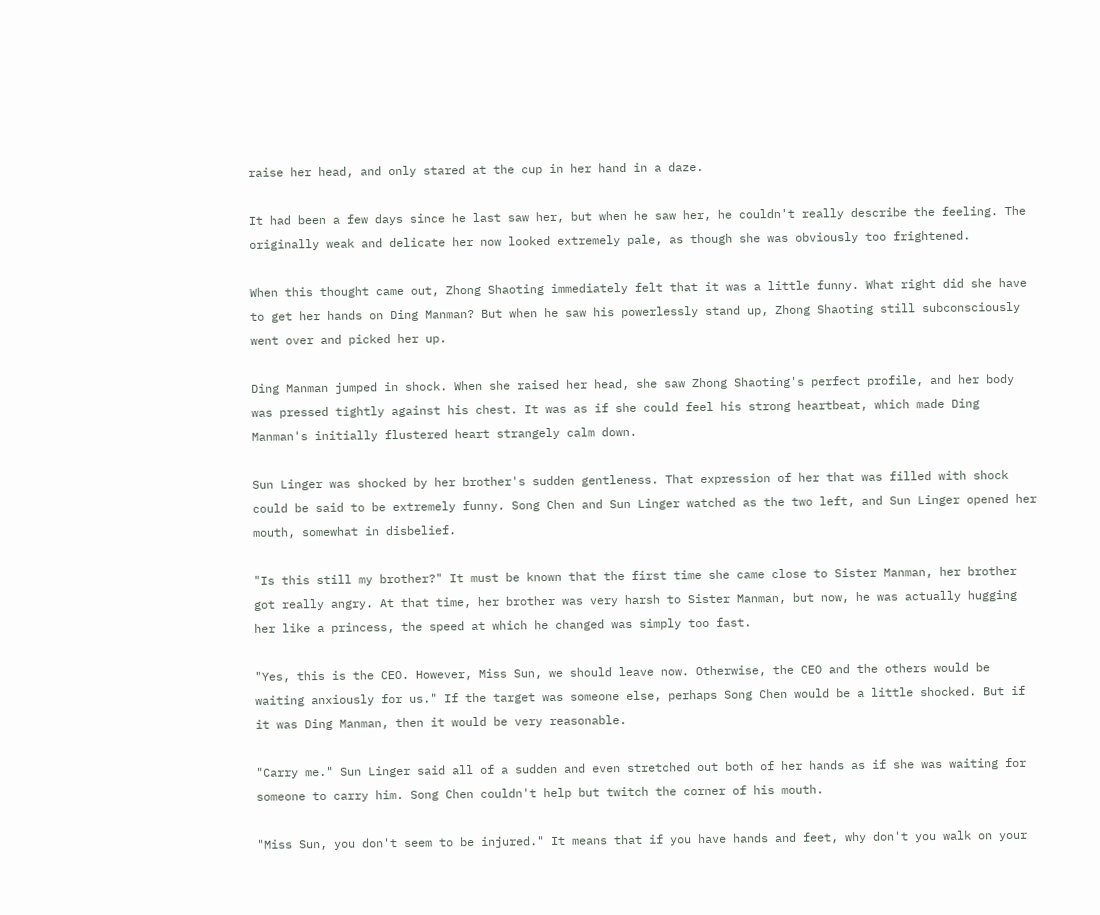raise her head, and only stared at the cup in her hand in a daze.

It had been a few days since he last saw her, but when he saw her, he couldn't really describe the feeling. The originally weak and delicate her now looked extremely pale, as though she was obviously too frightened.

When this thought came out, Zhong Shaoting immediately felt that it was a little funny. What right did she have to get her hands on Ding Manman? But when he saw his powerlessly stand up, Zhong Shaoting still subconsciously went over and picked her up.

Ding Manman jumped in shock. When she raised her head, she saw Zhong Shaoting's perfect profile, and her body was pressed tightly against his chest. It was as if she could feel his strong heartbeat, which made Ding Manman's initially flustered heart strangely calm down.

Sun Linger was shocked by her brother's sudden gentleness. That expression of her that was filled with shock could be said to be extremely funny. Song Chen and Sun Linger watched as the two left, and Sun Linger opened her mouth, somewhat in disbelief.

"Is this still my brother?" It must be known that the first time she came close to Sister Manman, her brother got really angry. At that time, her brother was very harsh to Sister Manman, but now, he was actually hugging her like a princess, the speed at which he changed was simply too fast.

"Yes, this is the CEO. However, Miss Sun, we should leave now. Otherwise, the CEO and the others would be waiting anxiously for us." If the target was someone else, perhaps Song Chen would be a little shocked. But if it was Ding Manman, then it would be very reasonable.

"Carry me." Sun Linger said all of a sudden and even stretched out both of her hands as if she was waiting for someone to carry him. Song Chen couldn't help but twitch the corner of his mouth.

"Miss Sun, you don't seem to be injured." It means that if you have hands and feet, why don't you walk on your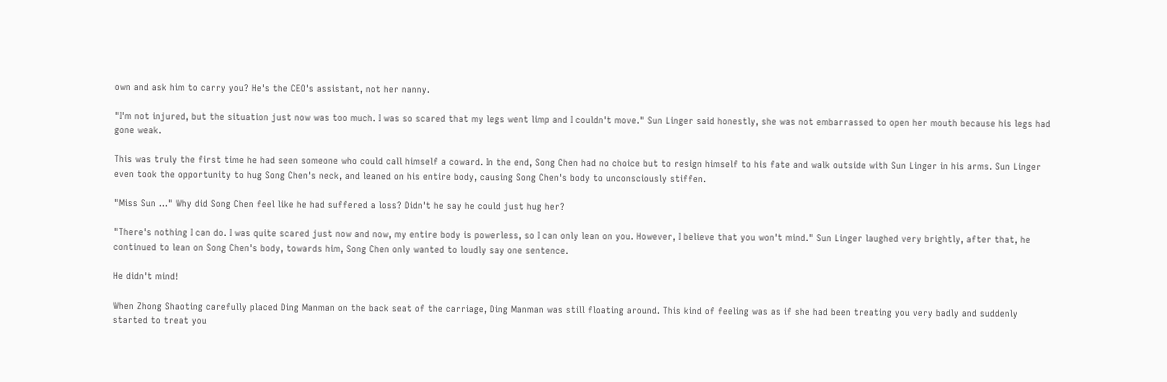own and ask him to carry you? He's the CEO's assistant, not her nanny.

"I'm not injured, but the situation just now was too much. I was so scared that my legs went limp and I couldn't move." Sun Linger said honestly, she was not embarrassed to open her mouth because his legs had gone weak.

This was truly the first time he had seen someone who could call himself a coward. In the end, Song Chen had no choice but to resign himself to his fate and walk outside with Sun Linger in his arms. Sun Linger even took the opportunity to hug Song Chen's neck, and leaned on his entire body, causing Song Chen's body to unconsciously stiffen.

"Miss Sun …" Why did Song Chen feel like he had suffered a loss? Didn't he say he could just hug her?

"There's nothing I can do. I was quite scared just now and now, my entire body is powerless, so I can only lean on you. However, I believe that you won't mind." Sun Linger laughed very brightly, after that, he continued to lean on Song Chen's body, towards him, Song Chen only wanted to loudly say one sentence.

He didn't mind!

When Zhong Shaoting carefully placed Ding Manman on the back seat of the carriage, Ding Manman was still floating around. This kind of feeling was as if she had been treating you very badly and suddenly started to treat you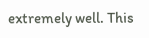extremely well. This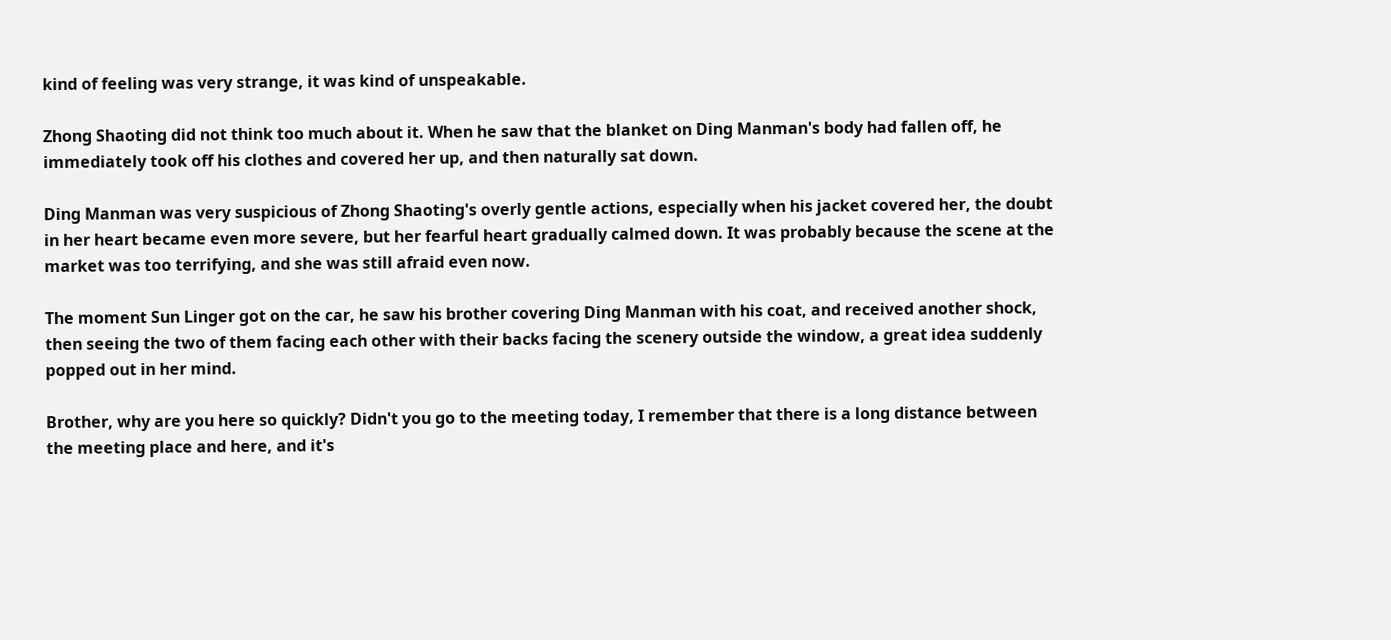kind of feeling was very strange, it was kind of unspeakable.

Zhong Shaoting did not think too much about it. When he saw that the blanket on Ding Manman's body had fallen off, he immediately took off his clothes and covered her up, and then naturally sat down.

Ding Manman was very suspicious of Zhong Shaoting's overly gentle actions, especially when his jacket covered her, the doubt in her heart became even more severe, but her fearful heart gradually calmed down. It was probably because the scene at the market was too terrifying, and she was still afraid even now.

The moment Sun Linger got on the car, he saw his brother covering Ding Manman with his coat, and received another shock, then seeing the two of them facing each other with their backs facing the scenery outside the window, a great idea suddenly popped out in her mind.

Brother, why are you here so quickly? Didn't you go to the meeting today, I remember that there is a long distance between the meeting place and here, and it's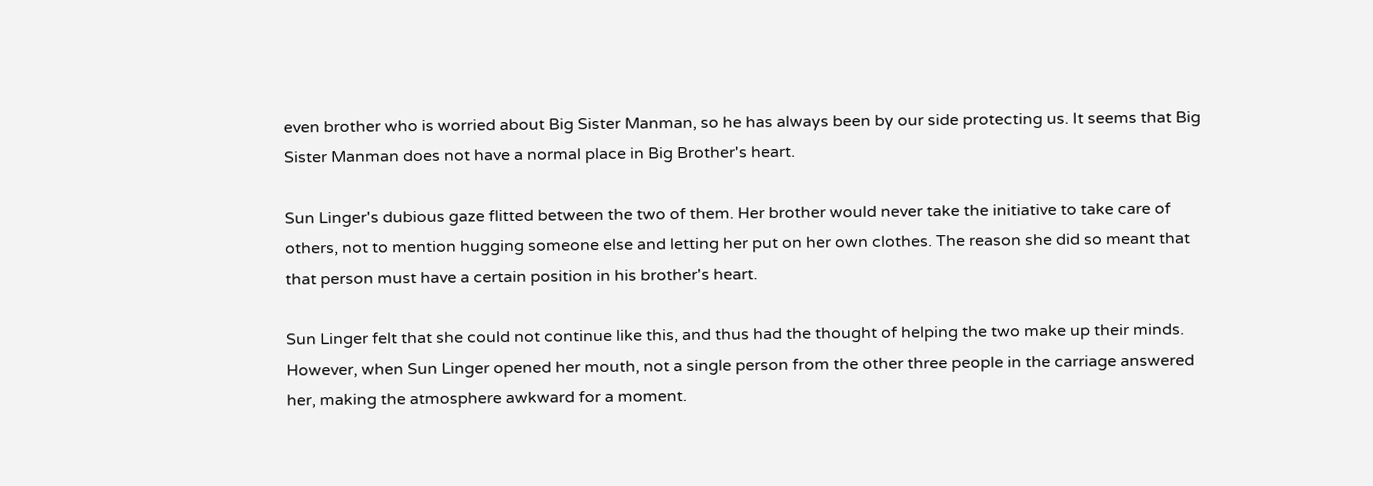even brother who is worried about Big Sister Manman, so he has always been by our side protecting us. It seems that Big Sister Manman does not have a normal place in Big Brother's heart.

Sun Linger's dubious gaze flitted between the two of them. Her brother would never take the initiative to take care of others, not to mention hugging someone else and letting her put on her own clothes. The reason she did so meant that that person must have a certain position in his brother's heart.

Sun Linger felt that she could not continue like this, and thus had the thought of helping the two make up their minds. However, when Sun Linger opened her mouth, not a single person from the other three people in the carriage answered her, making the atmosphere awkward for a moment.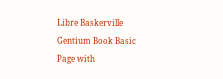Libre Baskerville
Gentium Book Basic
Page with